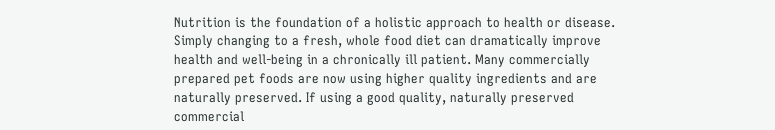Nutrition is the foundation of a holistic approach to health or disease. Simply changing to a fresh, whole food diet can dramatically improve health and well-being in a chronically ill patient. Many commercially prepared pet foods are now using higher quality ingredients and are naturally preserved. If using a good quality, naturally preserved commercial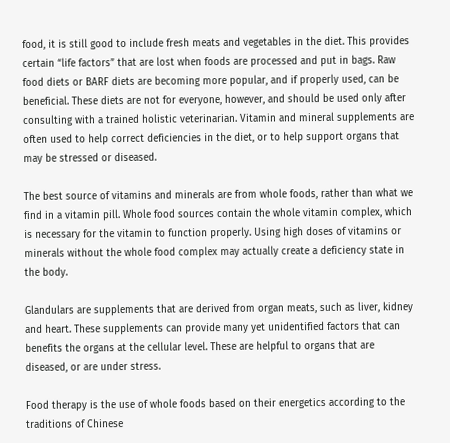food, it is still good to include fresh meats and vegetables in the diet. This provides certain “life factors” that are lost when foods are processed and put in bags. Raw food diets or BARF diets are becoming more popular, and if properly used, can be beneficial. These diets are not for everyone, however, and should be used only after consulting with a trained holistic veterinarian. Vitamin and mineral supplements are often used to help correct deficiencies in the diet, or to help support organs that may be stressed or diseased.

The best source of vitamins and minerals are from whole foods, rather than what we find in a vitamin pill. Whole food sources contain the whole vitamin complex, which is necessary for the vitamin to function properly. Using high doses of vitamins or minerals without the whole food complex may actually create a deficiency state in the body.

Glandulars are supplements that are derived from organ meats, such as liver, kidney and heart. These supplements can provide many yet unidentified factors that can benefits the organs at the cellular level. These are helpful to organs that are diseased, or are under stress.

Food therapy is the use of whole foods based on their energetics according to the traditions of Chinese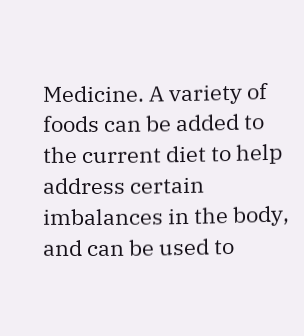Medicine. A variety of foods can be added to the current diet to help address certain imbalances in the body, and can be used to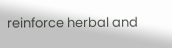reinforce herbal and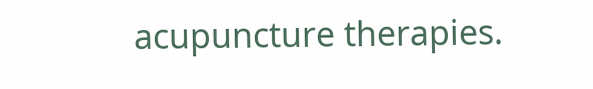acupuncture therapies.